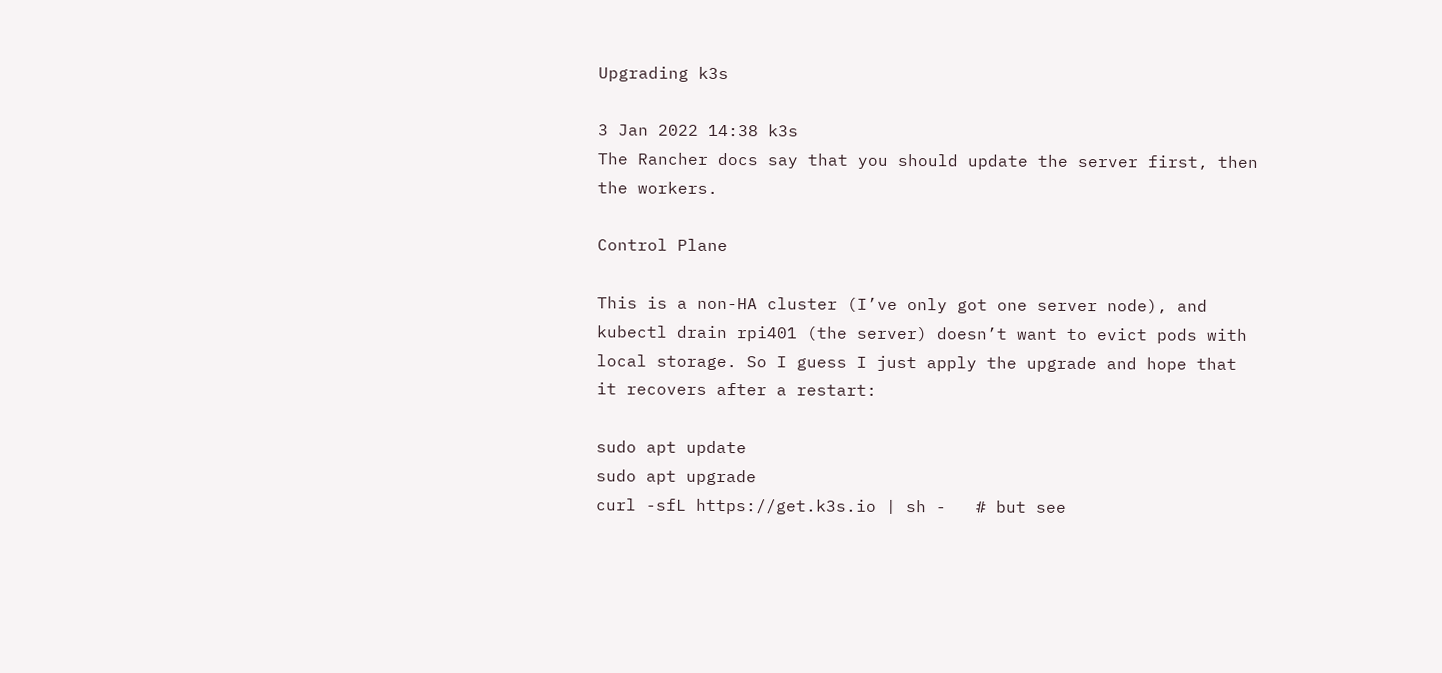Upgrading k3s

3 Jan 2022 14:38 k3s
The Rancher docs say that you should update the server first, then the workers.

Control Plane

This is a non-HA cluster (I’ve only got one server node), and kubectl drain rpi401 (the server) doesn’t want to evict pods with local storage. So I guess I just apply the upgrade and hope that it recovers after a restart:

sudo apt update
sudo apt upgrade
curl -sfL https://get.k3s.io | sh -   # but see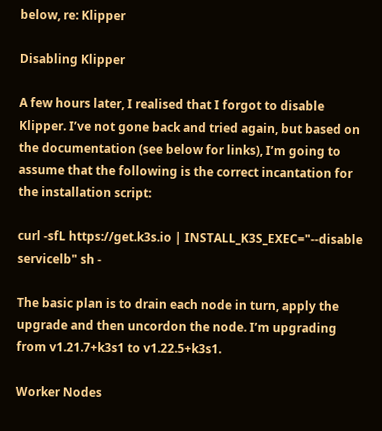below, re: Klipper

Disabling Klipper

A few hours later, I realised that I forgot to disable Klipper. I’ve not gone back and tried again, but based on the documentation (see below for links), I’m going to assume that the following is the correct incantation for the installation script:

curl -sfL https://get.k3s.io | INSTALL_K3S_EXEC="--disable servicelb" sh -

The basic plan is to drain each node in turn, apply the upgrade and then uncordon the node. I’m upgrading from v1.21.7+k3s1 to v1.22.5+k3s1.

Worker Nodes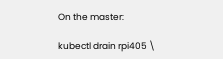On the master:

kubectl drain rpi405 \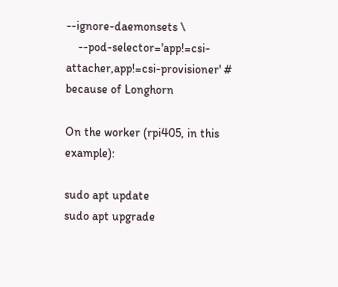--ignore-daemonsets \
    --pod-selector='app!=csi-attacher,app!=csi-provisioner' # because of Longhorn

On the worker (rpi405, in this example):

sudo apt update
sudo apt upgrade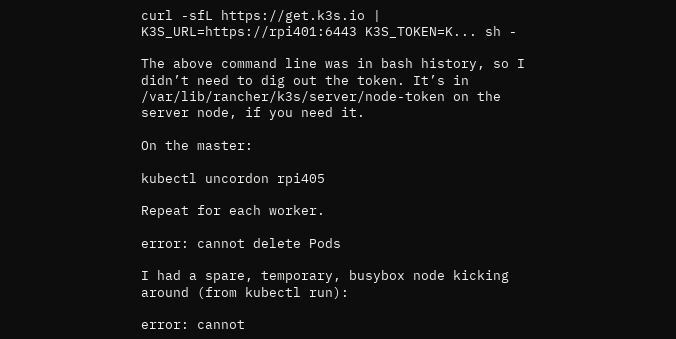curl -sfL https://get.k3s.io | K3S_URL=https://rpi401:6443 K3S_TOKEN=K... sh -

The above command line was in bash history, so I didn’t need to dig out the token. It’s in /var/lib/rancher/k3s/server/node-token on the server node, if you need it.

On the master:

kubectl uncordon rpi405

Repeat for each worker.

error: cannot delete Pods

I had a spare, temporary, busybox node kicking around (from kubectl run):

error: cannot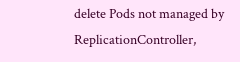delete Pods not managed by ReplicationController,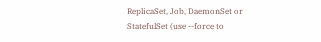ReplicaSet, Job, DaemonSet or StatefulSet (use --force to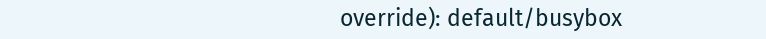override): default/busybox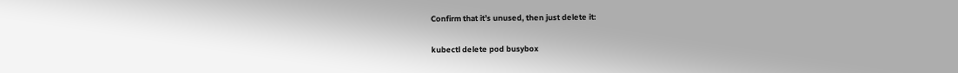Confirm that it’s unused, then just delete it:

kubectl delete pod busybox